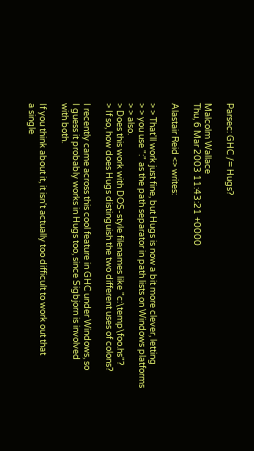Parsec: GHC /= Hugs?

Malcolm Wallace
Thu, 6 Mar 2003 11:43:21 +0000

Alastair Reid <> writes:

> > That'll work just fine, but Hugs is now a bit more clever, letting
> > you use ":" as the path separator in path lists on Windows platforms
> > also.
> Does this work with DOS-style filenames like "c:\temp\foo.hs"?
> If so, how does Hugs distinguish the two different uses of colons?

I recently came across this cool feature in GHC under Windows, so
I guess it probably works in Hugs too, since Sigbjorn is involved
with both.

If you think about it, it isn't actually too difficult to work out that
a single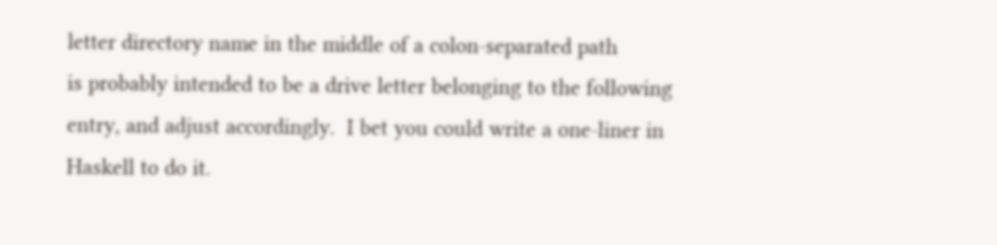letter directory name in the middle of a colon-separated path
is probably intended to be a drive letter belonging to the following
entry, and adjust accordingly.  I bet you could write a one-liner in
Haskell to do it.